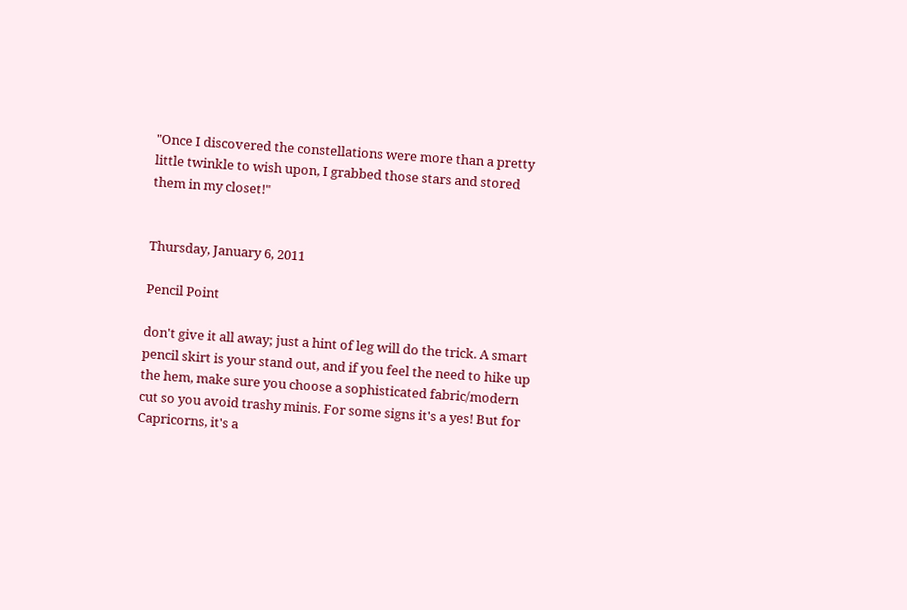"Once I discovered the constellations were more than a pretty little twinkle to wish upon, I grabbed those stars and stored them in my closet!"


Thursday, January 6, 2011

Pencil Point

don't give it all away; just a hint of leg will do the trick. A smart pencil skirt is your stand out, and if you feel the need to hike up the hem, make sure you choose a sophisticated fabric/modern cut so you avoid trashy minis. For some signs it's a yes! But for Capricorns, it's a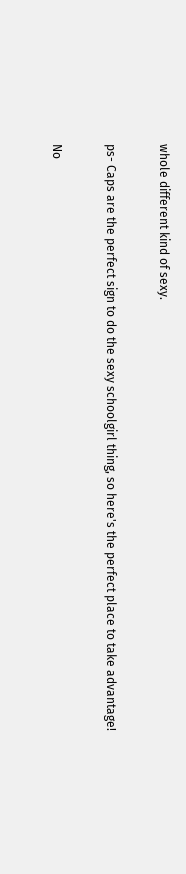whole different kind of sexy.

ps- Caps are the perfect sign to do the sexy schoolgirl thing, so here's the perfect place to take advantage!

No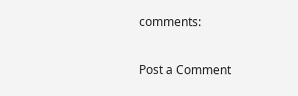comments:

Post a Comment